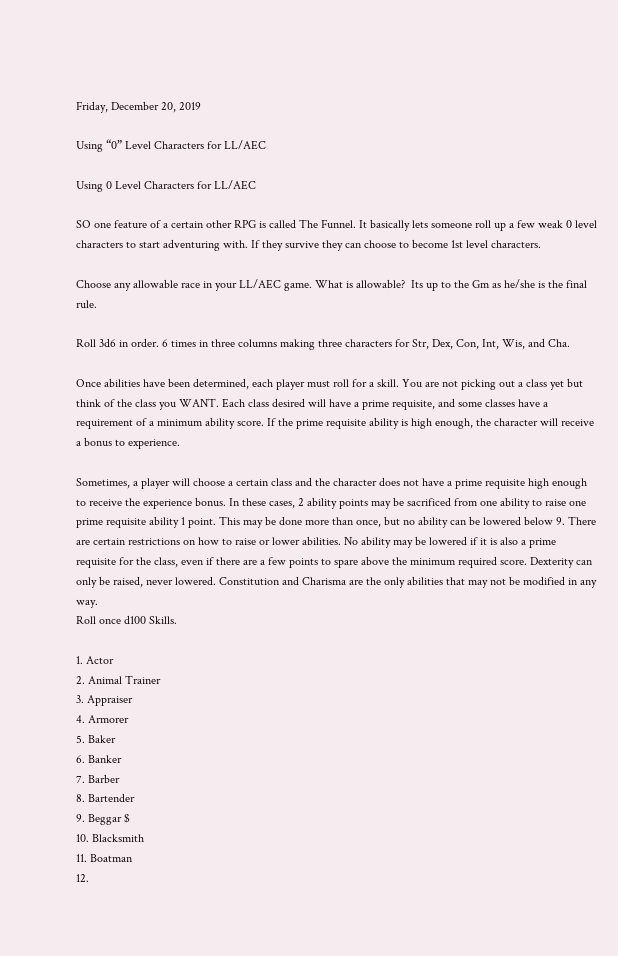Friday, December 20, 2019

Using “0” Level Characters for LL/AEC

Using 0 Level Characters for LL/AEC

SO one feature of a certain other RPG is called The Funnel. It basically lets someone roll up a few weak 0 level characters to start adventuring with. If they survive they can choose to become 1st level characters.

Choose any allowable race in your LL/AEC game. What is allowable?  Its up to the Gm as he/she is the final rule.

Roll 3d6 in order. 6 times in three columns making three characters for Str, Dex, Con, Int, Wis, and Cha.

Once abilities have been determined, each player must roll for a skill. You are not picking out a class yet but think of the class you WANT. Each class desired will have a prime requisite, and some classes have a requirement of a minimum ability score. If the prime requisite ability is high enough, the character will receive a bonus to experience.

Sometimes, a player will choose a certain class and the character does not have a prime requisite high enough to receive the experience bonus. In these cases, 2 ability points may be sacrificed from one ability to raise one prime requisite ability 1 point. This may be done more than once, but no ability can be lowered below 9. There are certain restrictions on how to raise or lower abilities. No ability may be lowered if it is also a prime requisite for the class, even if there are a few points to spare above the minimum required score. Dexterity can only be raised, never lowered. Constitution and Charisma are the only abilities that may not be modified in any way.
Roll once d100 Skills.

1. Actor
2. Animal Trainer
3. Appraiser
4. Armorer
5. Baker
6. Banker
7. Barber
8. Bartender
9. Beggar $
10. Blacksmith
11. Boatman
12.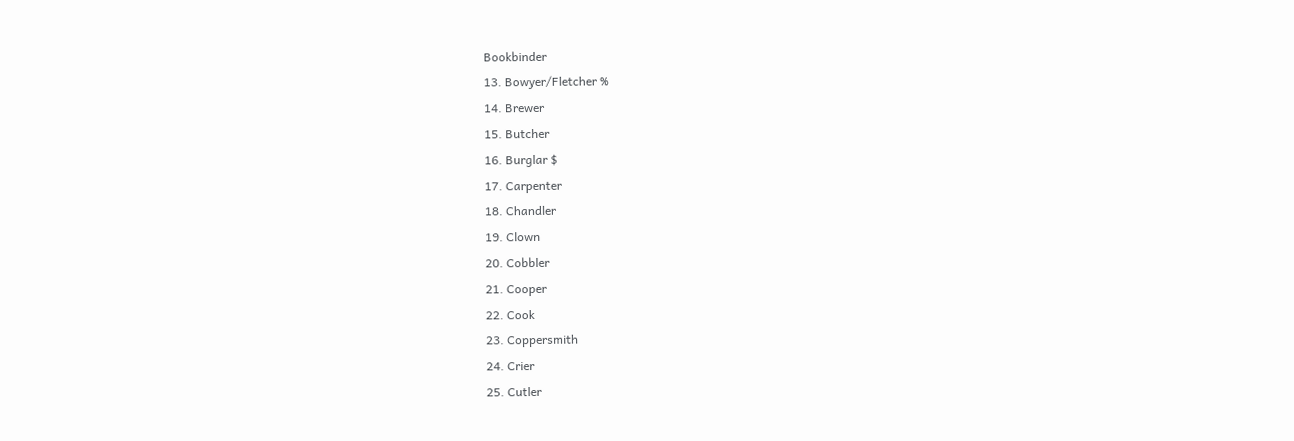Bookbinder
13. Bowyer/Fletcher %
14. Brewer
15. Butcher
16. Burglar $
17. Carpenter
18. Chandler
19. Clown
20. Cobbler
21. Cooper
22. Cook
23. Coppersmith
24. Crier
25. Cutler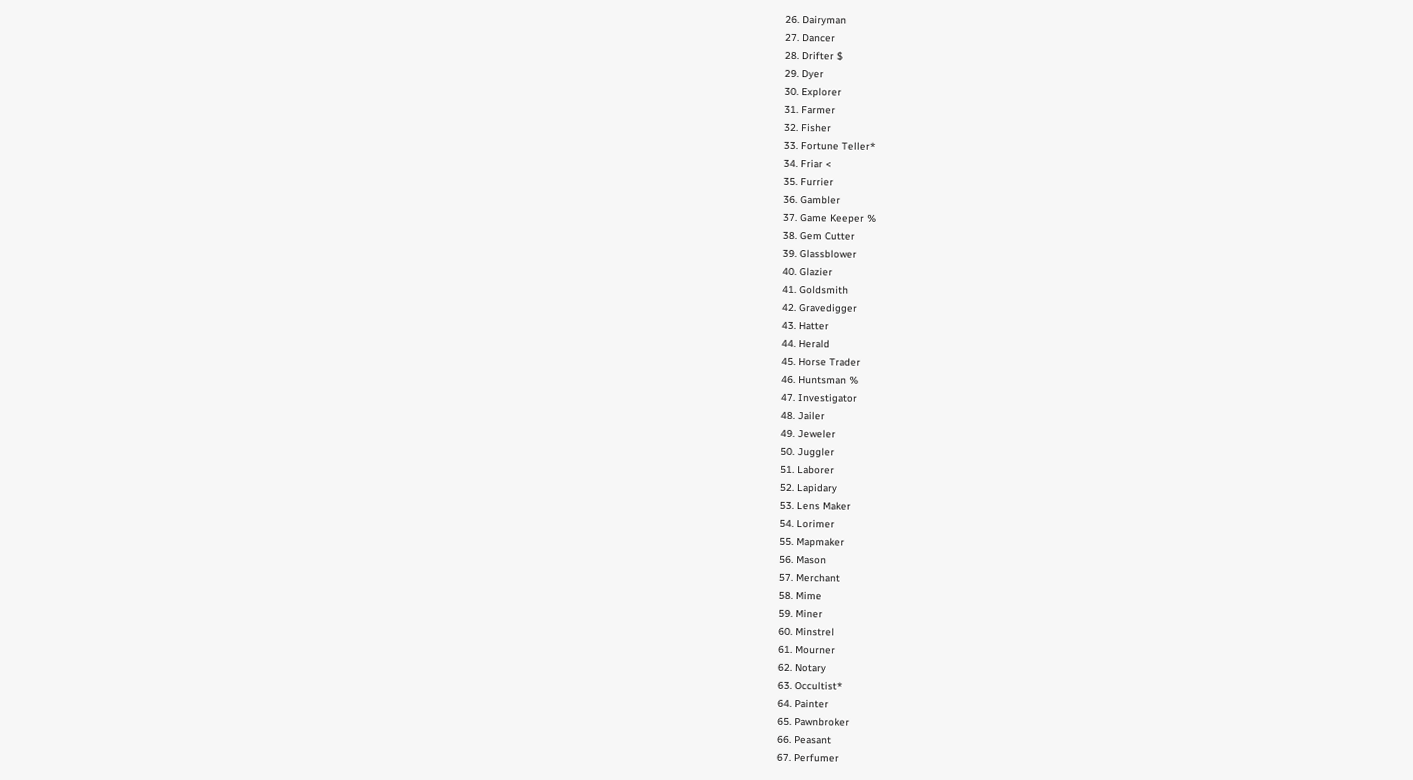26. Dairyman
27. Dancer
28. Drifter $
29. Dyer
30. Explorer
31. Farmer
32. Fisher
33. Fortune Teller*
34. Friar <
35. Furrier
36. Gambler
37. Game Keeper %
38. Gem Cutter
39. Glassblower
40. Glazier
41. Goldsmith
42. Gravedigger
43. Hatter
44. Herald
45. Horse Trader
46. Huntsman %
47. Investigator
48. Jailer
49. Jeweler
50. Juggler
51. Laborer
52. Lapidary
53. Lens Maker
54. Lorimer
55. Mapmaker
56. Mason
57. Merchant
58. Mime
59. Miner
60. Minstrel
61. Mourner
62. Notary
63. Occultist*
64. Painter
65. Pawnbroker
66. Peasant
67. Perfumer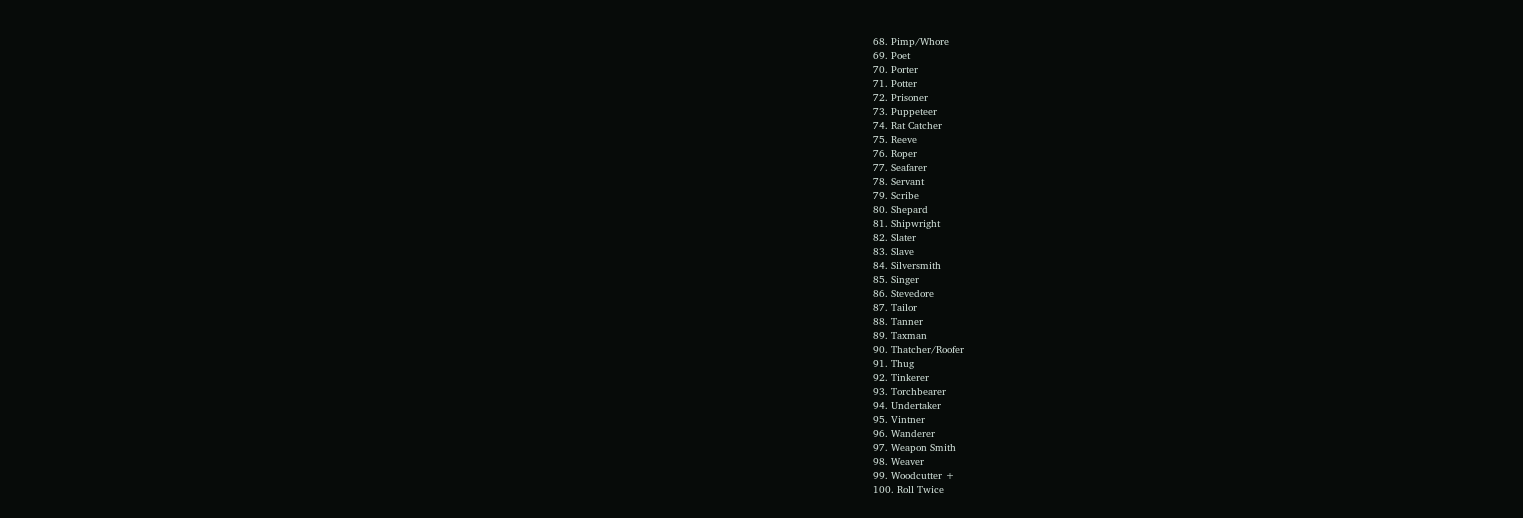68. Pimp/Whore
69. Poet
70. Porter
71. Potter
72. Prisoner
73. Puppeteer
74. Rat Catcher
75. Reeve
76. Roper
77. Seafarer
78. Servant
79. Scribe
80. Shepard
81. Shipwright
82. Slater
83. Slave
84. Silversmith
85. Singer
86. Stevedore
87. Tailor
88. Tanner
89. Taxman
90. Thatcher/Roofer
91. Thug
92. Tinkerer
93. Torchbearer
94. Undertaker
95. Vintner
96. Wanderer
97. Weapon Smith
98. Weaver
99. Woodcutter +
100. Roll Twice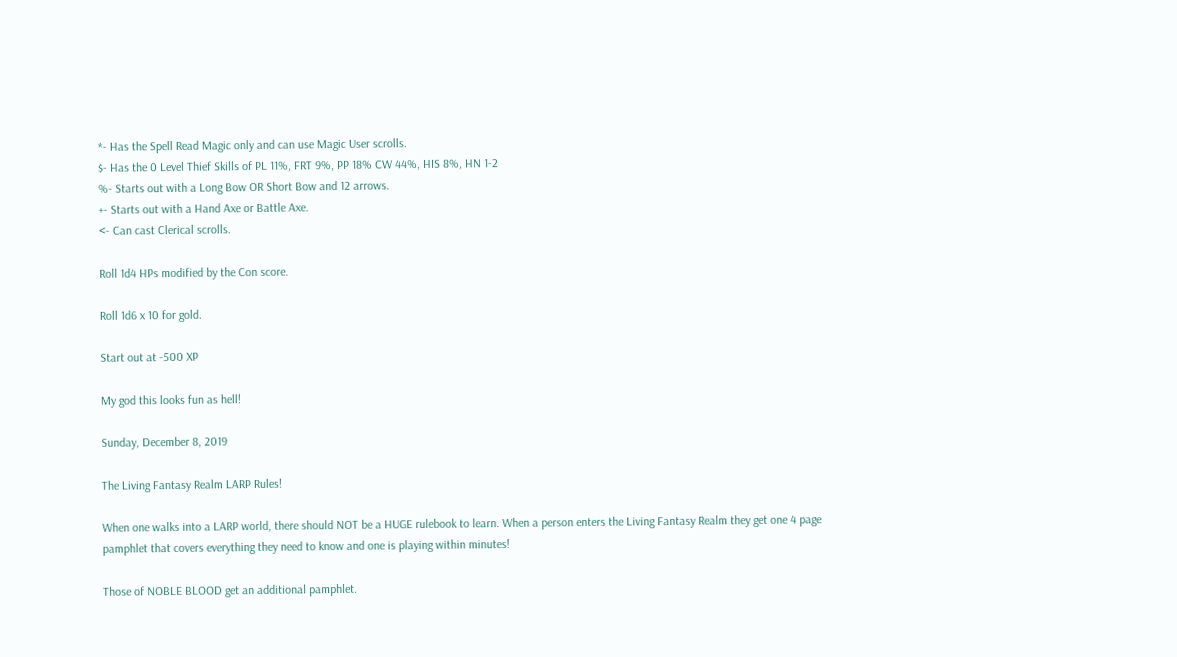*- Has the Spell Read Magic only and can use Magic User scrolls.
$- Has the 0 Level Thief Skills of PL 11%, FRT 9%, PP 18% CW 44%, HIS 8%, HN 1-2
%- Starts out with a Long Bow OR Short Bow and 12 arrows.
+- Starts out with a Hand Axe or Battle Axe.
<- Can cast Clerical scrolls.

Roll 1d4 HPs modified by the Con score.

Roll 1d6 x 10 for gold.

Start out at -500 XP

My god this looks fun as hell!

Sunday, December 8, 2019

The Living Fantasy Realm LARP Rules!

When one walks into a LARP world, there should NOT be a HUGE rulebook to learn. When a person enters the Living Fantasy Realm they get one 4 page pamphlet that covers everything they need to know and one is playing within minutes!

Those of NOBLE BLOOD get an additional pamphlet.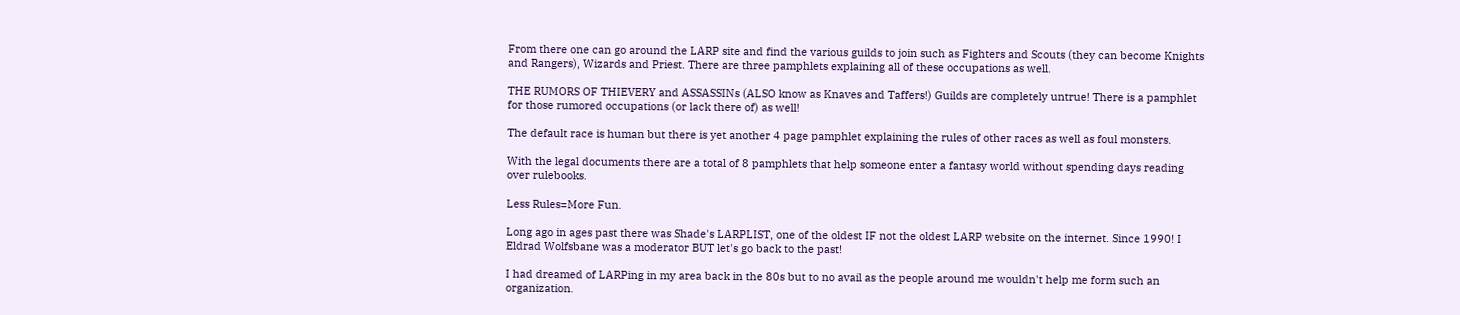From there one can go around the LARP site and find the various guilds to join such as Fighters and Scouts (they can become Knights and Rangers), Wizards and Priest. There are three pamphlets explaining all of these occupations as well.

THE RUMORS OF THIEVERY and ASSASSINs (ALSO know as Knaves and Taffers!) Guilds are completely untrue! There is a pamphlet for those rumored occupations (or lack there of) as well!

The default race is human but there is yet another 4 page pamphlet explaining the rules of other races as well as foul monsters.

With the legal documents there are a total of 8 pamphlets that help someone enter a fantasy world without spending days reading over rulebooks.

Less Rules=More Fun.

Long ago in ages past there was Shade's LARPLIST, one of the oldest IF not the oldest LARP website on the internet. Since 1990! I Eldrad Wolfsbane was a moderator BUT let's go back to the past!

I had dreamed of LARPing in my area back in the 80s but to no avail as the people around me wouldn't help me form such an organization.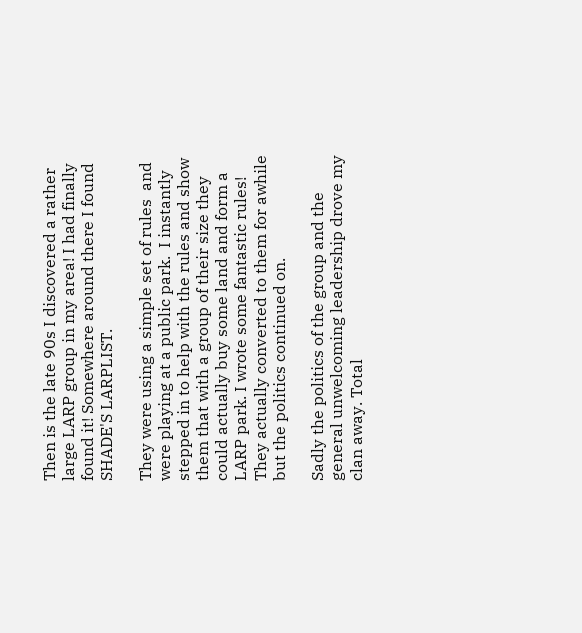Then is the late 90s I discovered a rather large LARP group in my area! I had finally found it! Somewhere around there I found SHADE'S LARPLIST.

They were using a simple set of rules  and were playing at a public park.  I instantly stepped in to help with the rules and show them that with a group of their size they could actually buy some land and form a LARP park. I wrote some fantastic rules! They actually converted to them for awhile but the politics continued on.

Sadly the politics of the group and the general unwelcoming leadership drove my clan away. Total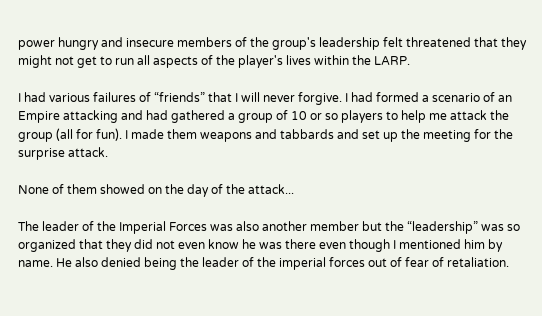power hungry and insecure members of the group's leadership felt threatened that they might not get to run all aspects of the player's lives within the LARP.

I had various failures of “friends” that I will never forgive. I had formed a scenario of an Empire attacking and had gathered a group of 10 or so players to help me attack the group (all for fun). I made them weapons and tabbards and set up the meeting for the surprise attack.

None of them showed on the day of the attack...

The leader of the Imperial Forces was also another member but the “leadership” was so organized that they did not even know he was there even though I mentioned him by name. He also denied being the leader of the imperial forces out of fear of retaliation.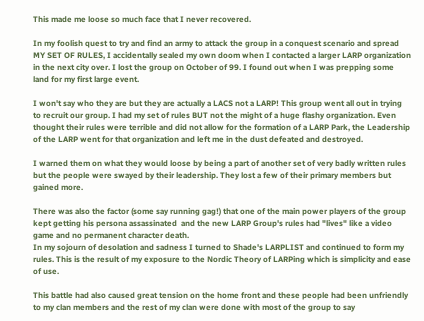This made me loose so much face that I never recovered.

In my foolish quest to try and find an army to attack the group in a conquest scenario and spread MY SET OF RULES, I accidentally sealed my own doom when I contacted a larger LARP organization in the next city over. I lost the group on October of 99. I found out when I was prepping some land for my first large event.

I won't say who they are but they are actually a LACS not a LARP! This group went all out in trying to recruit our group. I had my set of rules BUT not the might of a huge flashy organization. Even thought their rules were terrible and did not allow for the formation of a LARP Park, the Leadership of the LARP went for that organization and left me in the dust defeated and destroyed.

I warned them on what they would loose by being a part of another set of very badly written rules but the people were swayed by their leadership. They lost a few of their primary members but gained more.

There was also the factor (some say running gag!) that one of the main power players of the group kept getting his persona assassinated  and the new LARP Group's rules had "lives" like a video game and no permanent character death.
In my sojourn of desolation and sadness I turned to Shade's LARPLIST and continued to form my rules. This is the result of my exposure to the Nordic Theory of LARPing which is simplicity and ease of use.

This battle had also caused great tension on the home front and these people had been unfriendly to my clan members and the rest of my clan were done with most of the group to say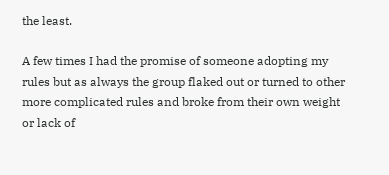the least.

A few times I had the promise of someone adopting my rules but as always the group flaked out or turned to other more complicated rules and broke from their own weight or lack of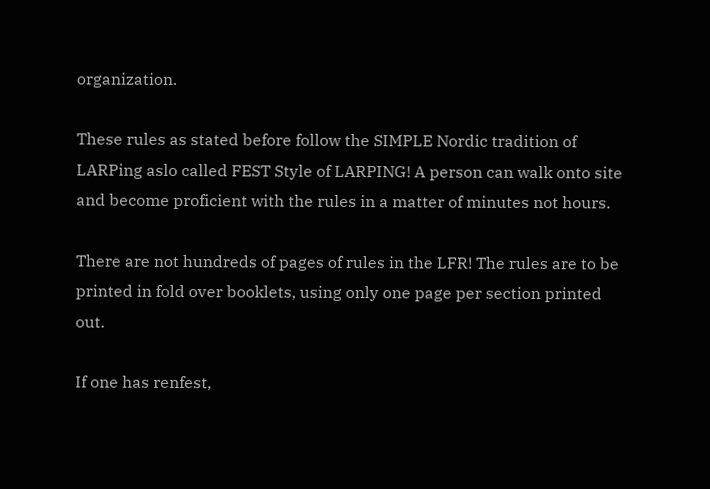organization.

These rules as stated before follow the SIMPLE Nordic tradition of LARPing aslo called FEST Style of LARPING! A person can walk onto site and become proficient with the rules in a matter of minutes not hours.

There are not hundreds of pages of rules in the LFR! The rules are to be printed in fold over booklets, using only one page per section printed out.

If one has renfest,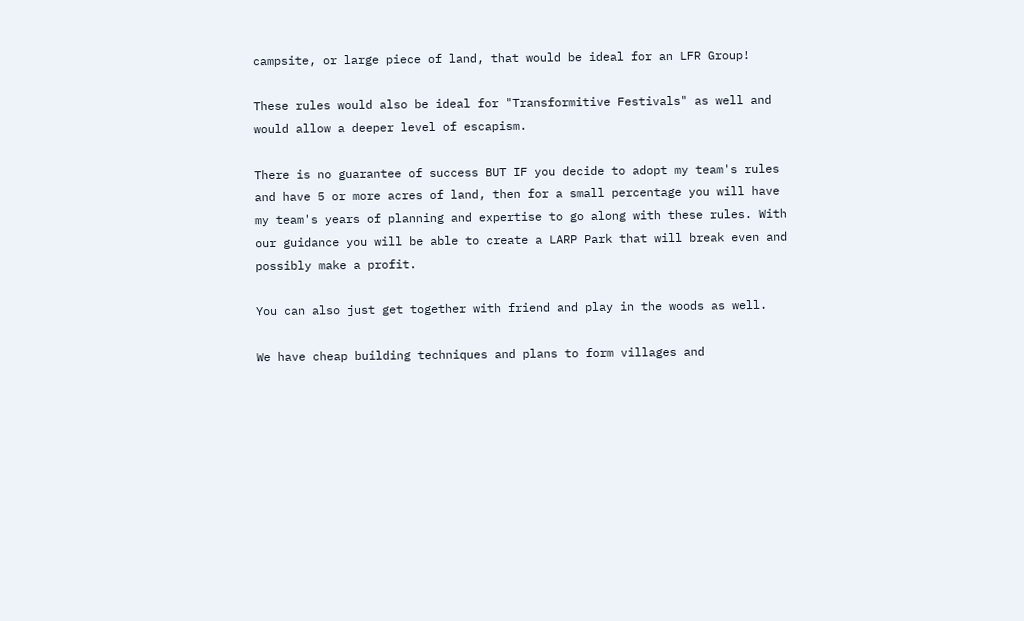campsite, or large piece of land, that would be ideal for an LFR Group!

These rules would also be ideal for "Transformitive Festivals" as well and would allow a deeper level of escapism.

There is no guarantee of success BUT IF you decide to adopt my team's rules and have 5 or more acres of land, then for a small percentage you will have my team's years of planning and expertise to go along with these rules. With our guidance you will be able to create a LARP Park that will break even and possibly make a profit.

You can also just get together with friend and play in the woods as well.

We have cheap building techniques and plans to form villages and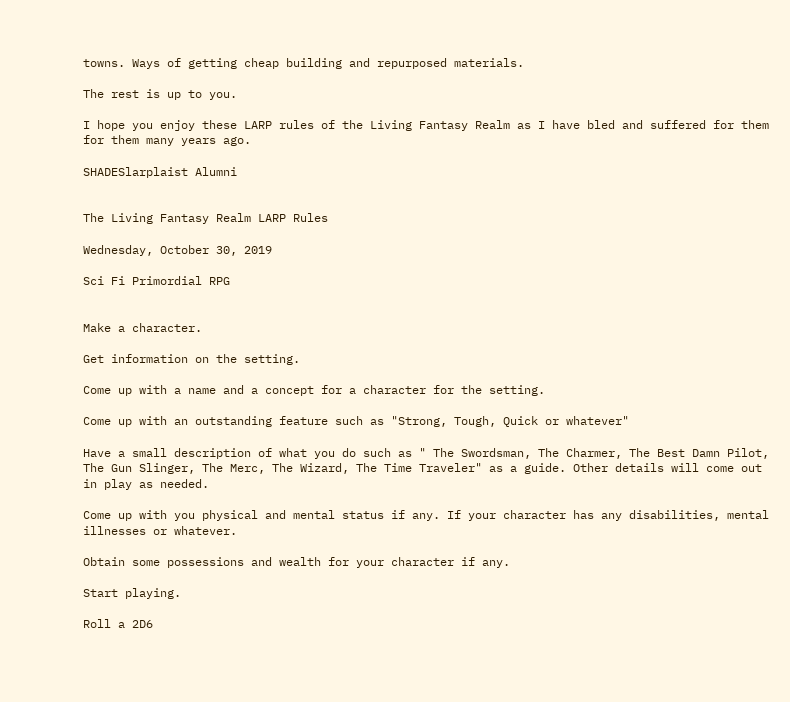towns. Ways of getting cheap building and repurposed materials.

The rest is up to you.

I hope you enjoy these LARP rules of the Living Fantasy Realm as I have bled and suffered for them for them many years ago.

SHADESlarplaist Alumni


The Living Fantasy Realm LARP Rules

Wednesday, October 30, 2019

Sci Fi Primordial RPG


Make a character.

Get information on the setting.

Come up with a name and a concept for a character for the setting.

Come up with an outstanding feature such as "Strong, Tough, Quick or whatever"

Have a small description of what you do such as " The Swordsman, The Charmer, The Best Damn Pilot, The Gun Slinger, The Merc, The Wizard, The Time Traveler" as a guide. Other details will come out in play as needed.

Come up with you physical and mental status if any. If your character has any disabilities, mental illnesses or whatever.

Obtain some possessions and wealth for your character if any.

Start playing.

Roll a 2D6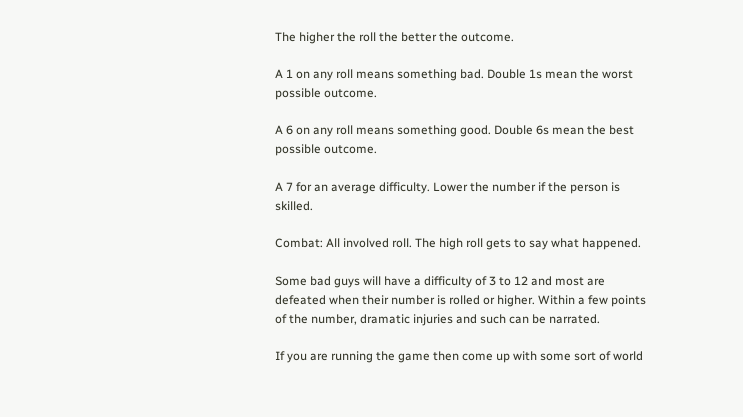The higher the roll the better the outcome.

A 1 on any roll means something bad. Double 1s mean the worst possible outcome.

A 6 on any roll means something good. Double 6s mean the best possible outcome.

A 7 for an average difficulty. Lower the number if the person is skilled.

Combat: All involved roll. The high roll gets to say what happened.

Some bad guys will have a difficulty of 3 to 12 and most are defeated when their number is rolled or higher. Within a few points of the number, dramatic injuries and such can be narrated.

If you are running the game then come up with some sort of world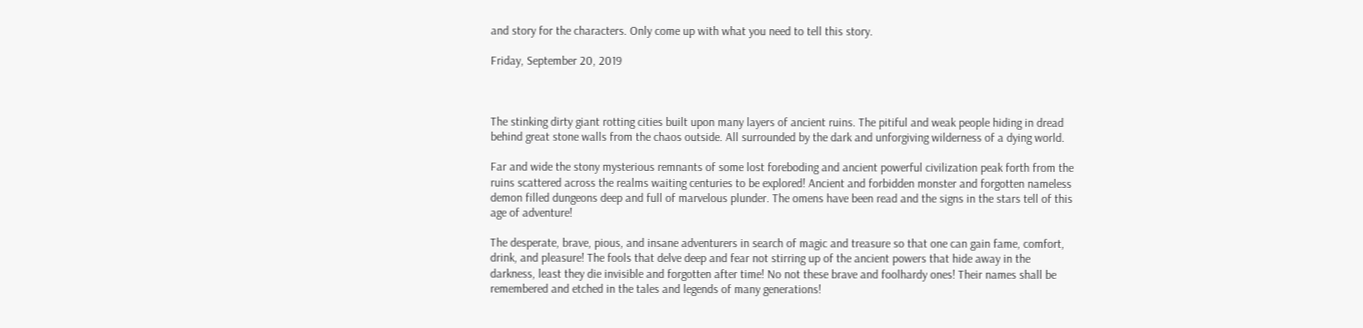and story for the characters. Only come up with what you need to tell this story.

Friday, September 20, 2019



The stinking dirty giant rotting cities built upon many layers of ancient ruins. The pitiful and weak people hiding in dread behind great stone walls from the chaos outside. All surrounded by the dark and unforgiving wilderness of a dying world.

Far and wide the stony mysterious remnants of some lost foreboding and ancient powerful civilization peak forth from the ruins scattered across the realms waiting centuries to be explored! Ancient and forbidden monster and forgotten nameless demon filled dungeons deep and full of marvelous plunder. The omens have been read and the signs in the stars tell of this age of adventure!

The desperate, brave, pious, and insane adventurers in search of magic and treasure so that one can gain fame, comfort, drink, and pleasure! The fools that delve deep and fear not stirring up of the ancient powers that hide away in the darkness, least they die invisible and forgotten after time! No not these brave and foolhardy ones! Their names shall be remembered and etched in the tales and legends of many generations!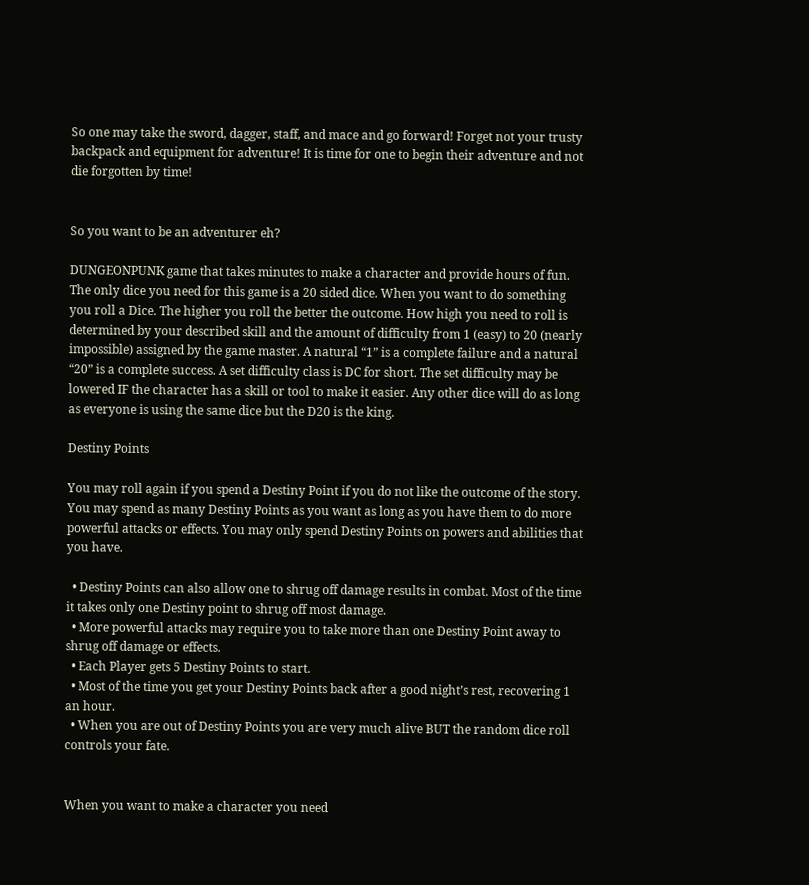So one may take the sword, dagger, staff, and mace and go forward! Forget not your trusty backpack and equipment for adventure! It is time for one to begin their adventure and not die forgotten by time!


So you want to be an adventurer eh?

DUNGEONPUNK game that takes minutes to make a character and provide hours of fun. The only dice you need for this game is a 20 sided dice. When you want to do something you roll a Dice. The higher you roll the better the outcome. How high you need to roll is determined by your described skill and the amount of difficulty from 1 (easy) to 20 (nearly impossible) assigned by the game master. A natural “1” is a complete failure and a natural “20” is a complete success. A set difficulty class is DC for short. The set difficulty may be lowered IF the character has a skill or tool to make it easier. Any other dice will do as long as everyone is using the same dice but the D20 is the king.

Destiny Points

You may roll again if you spend a Destiny Point if you do not like the outcome of the story. You may spend as many Destiny Points as you want as long as you have them to do more powerful attacks or effects. You may only spend Destiny Points on powers and abilities that you have.

  • Destiny Points can also allow one to shrug off damage results in combat. Most of the time it takes only one Destiny point to shrug off most damage.
  • More powerful attacks may require you to take more than one Destiny Point away to shrug off damage or effects.
  • Each Player gets 5 Destiny Points to start.
  • Most of the time you get your Destiny Points back after a good night’s rest, recovering 1 an hour.
  • When you are out of Destiny Points you are very much alive BUT the random dice roll controls your fate.


When you want to make a character you need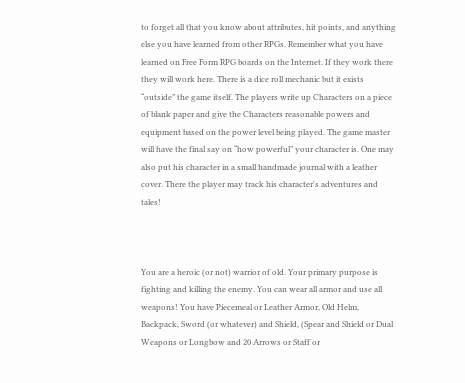to forget all that you know about attributes, hit points, and anything else you have learned from other RPGs. Remember what you have learned on Free Form RPG boards on the Internet. If they work there they will work here. There is a dice roll mechanic but it exists “outside” the game itself. The players write up Characters on a piece of blank paper and give the Characters reasonable powers and equipment based on the power level being played. The game master will have the final say on “how powerful” your character is. One may also put his character in a small handmade journal with a leather cover. There the player may track his character's adventures and tales!



You are a heroic (or not) warrior of old. Your primary purpose is fighting and killing the enemy. You can wear all armor and use all weapons! You have Piecemeal or Leather Armor, Old Helm, Backpack, Sword (or whatever) and Shield, (Spear and Shield or Dual Weapons or Longbow and 20 Arrows or Staff or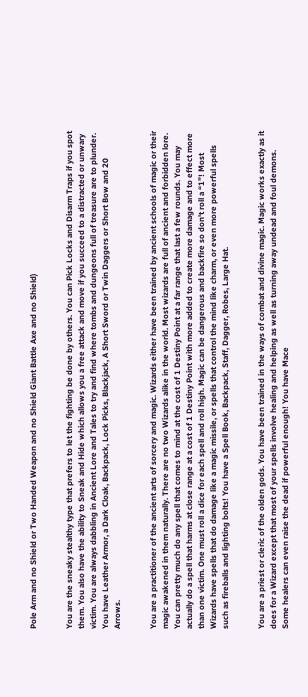Pole Arm and no Shield or Two Handed Weapon and no Shield Giant Battle Axe and no Shield)


You are the sneaky stealthy type that prefers to let the fighting be done by others. You can Pick Locks and Disarm Traps if you spot them. You also have the ability to Sneak and Hide which allows you a free attack and move if you succeed to a distracted or unwary victim. You are always dabbling in Ancient Lore and Tales to try and find where tombs and dungeons full of treasure are to plunder. You have Leather Armor, a Dark Cloak, Backpack, Lock Picks, Blackjack, A Short Sword or Twin Daggers or Short Bow and 20 Arrows.


You are a practitioner of the ancient arts of sorcery and magic. Wizards either have been trained by ancient schools of magic or their magic awakened in them naturally. There are no two Wizards alike in the world. Most wizards are full of ancient and forbidden lore. You can pretty much do any spell that comes to mind at the cost of 1 Destiny Point at a far range that last a few rounds. You may actually do a spell that harms at close range at a cost of 1 Destiny Point with more added to create more damage and to effect more than one victim. One must roll a dice for each spell and roll high. Magic can be dangerous and backfire so don't roll a “1”! Most Wizards have spells that do damage like a magic missile, or spells that control the mind like charm, or even more powerful spells such as fireballs and lighting bolts! You have a Spell Book, Backpack, Staff, Dagger, Robes, Large Hat.


You are a priest or cleric of the olden gods. You have been trained in the ways of combat and divine magic. Magic works exactly as it does for a Wizard except that most of your spells involve healing and helping as well as turning away undead and foul demons. Some healers can even raise the dead if powerful enough! You have Mace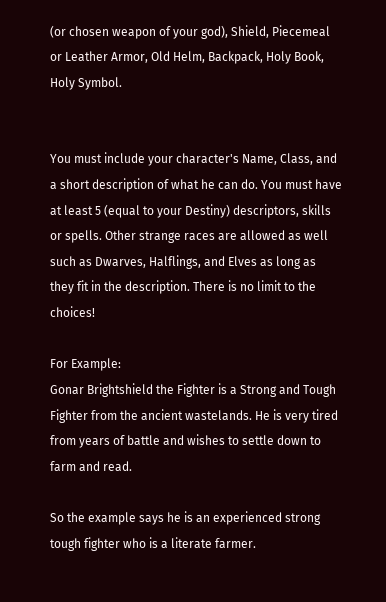(or chosen weapon of your god), Shield, Piecemeal or Leather Armor, Old Helm, Backpack, Holy Book, Holy Symbol.


You must include your character's Name, Class, and a short description of what he can do. You must have at least 5 (equal to your Destiny) descriptors, skills or spells. Other strange races are allowed as well such as Dwarves, Halflings, and Elves as long as they fit in the description. There is no limit to the choices!

For Example:
Gonar Brightshield the Fighter is a Strong and Tough Fighter from the ancient wastelands. He is very tired from years of battle and wishes to settle down to farm and read.

So the example says he is an experienced strong tough fighter who is a literate farmer.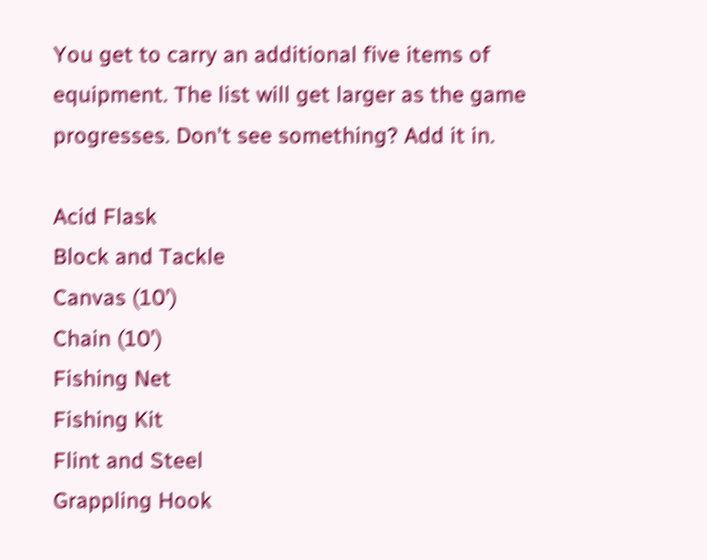You get to carry an additional five items of equipment. The list will get larger as the game progresses. Don't see something? Add it in.

Acid Flask
Block and Tackle
Canvas (10')
Chain (10')
Fishing Net
Fishing Kit
Flint and Steel
Grappling Hook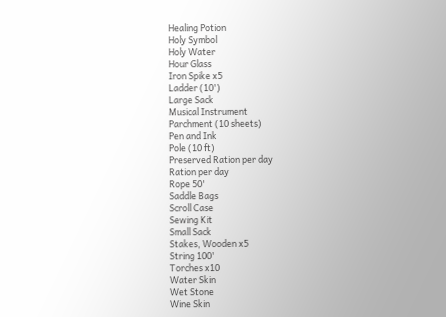Healing Potion
Holy Symbol
Holy Water
Hour Glass
Iron Spike x5
Ladder (10')
Large Sack
Musical Instrument
Parchment (10 sheets)
Pen and Ink
Pole (10 ft)
Preserved Ration per day
Ration per day
Rope 50'
Saddle Bags
Scroll Case
Sewing Kit
Small Sack
Stakes, Wooden x5
String 100'
Torches x10
Water Skin
Wet Stone
Wine Skin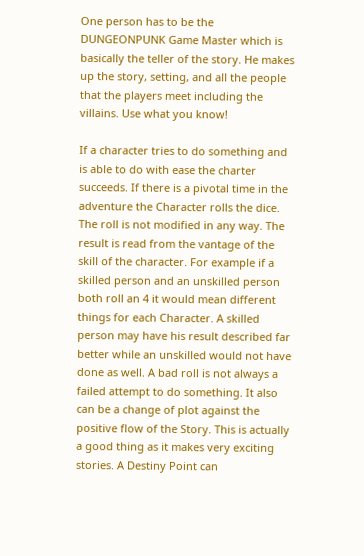One person has to be the DUNGEONPUNK Game Master which is basically the teller of the story. He makes up the story, setting, and all the people that the players meet including the villains. Use what you know!

If a character tries to do something and is able to do with ease the charter succeeds. If there is a pivotal time in the adventure the Character rolls the dice. The roll is not modified in any way. The result is read from the vantage of the skill of the character. For example if a skilled person and an unskilled person both roll an 4 it would mean different things for each Character. A skilled person may have his result described far better while an unskilled would not have done as well. A bad roll is not always a failed attempt to do something. It also can be a change of plot against the positive flow of the Story. This is actually a good thing as it makes very exciting stories. A Destiny Point can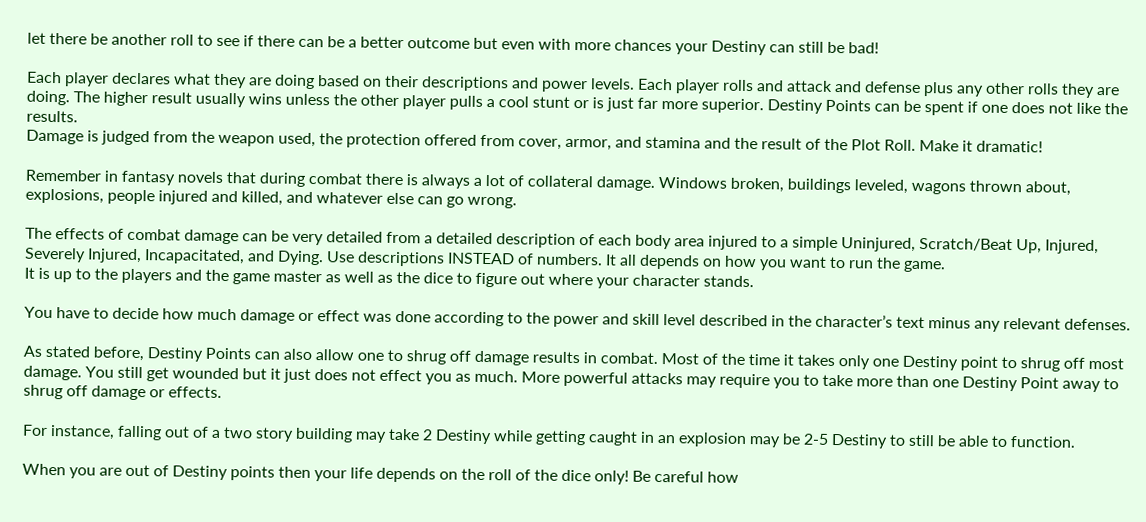let there be another roll to see if there can be a better outcome but even with more chances your Destiny can still be bad!

Each player declares what they are doing based on their descriptions and power levels. Each player rolls and attack and defense plus any other rolls they are doing. The higher result usually wins unless the other player pulls a cool stunt or is just far more superior. Destiny Points can be spent if one does not like the results.
Damage is judged from the weapon used, the protection offered from cover, armor, and stamina and the result of the Plot Roll. Make it dramatic!

Remember in fantasy novels that during combat there is always a lot of collateral damage. Windows broken, buildings leveled, wagons thrown about, explosions, people injured and killed, and whatever else can go wrong.

The effects of combat damage can be very detailed from a detailed description of each body area injured to a simple Uninjured, Scratch/Beat Up, Injured, Severely Injured, Incapacitated, and Dying. Use descriptions INSTEAD of numbers. It all depends on how you want to run the game.
It is up to the players and the game master as well as the dice to figure out where your character stands.

You have to decide how much damage or effect was done according to the power and skill level described in the character’s text minus any relevant defenses.

As stated before, Destiny Points can also allow one to shrug off damage results in combat. Most of the time it takes only one Destiny point to shrug off most damage. You still get wounded but it just does not effect you as much. More powerful attacks may require you to take more than one Destiny Point away to shrug off damage or effects.

For instance, falling out of a two story building may take 2 Destiny while getting caught in an explosion may be 2-5 Destiny to still be able to function.

When you are out of Destiny points then your life depends on the roll of the dice only! Be careful how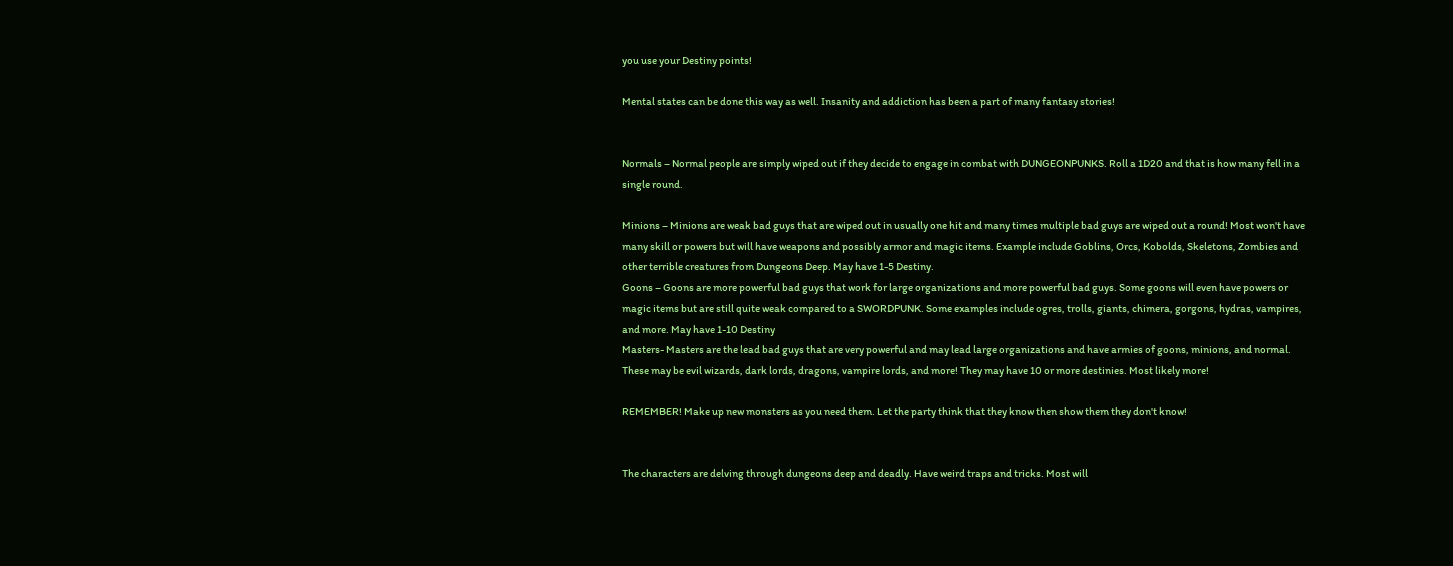you use your Destiny points!

Mental states can be done this way as well. Insanity and addiction has been a part of many fantasy stories!


Normals – Normal people are simply wiped out if they decide to engage in combat with DUNGEONPUNKS. Roll a 1D20 and that is how many fell in a single round.

Minions – Minions are weak bad guys that are wiped out in usually one hit and many times multiple bad guys are wiped out a round! Most won't have many skill or powers but will have weapons and possibly armor and magic items. Example include Goblins, Orcs, Kobolds, Skeletons, Zombies and other terrible creatures from Dungeons Deep. May have 1-5 Destiny.
Goons – Goons are more powerful bad guys that work for large organizations and more powerful bad guys. Some goons will even have powers or magic items but are still quite weak compared to a SWORDPUNK. Some examples include ogres, trolls, giants, chimera, gorgons, hydras, vampires, and more. May have 1-10 Destiny
Masters- Masters are the lead bad guys that are very powerful and may lead large organizations and have armies of goons, minions, and normal. These may be evil wizards, dark lords, dragons, vampire lords, and more! They may have 10 or more destinies. Most likely more!

REMEMBER! Make up new monsters as you need them. Let the party think that they know then show them they don't know!


The characters are delving through dungeons deep and deadly. Have weird traps and tricks. Most will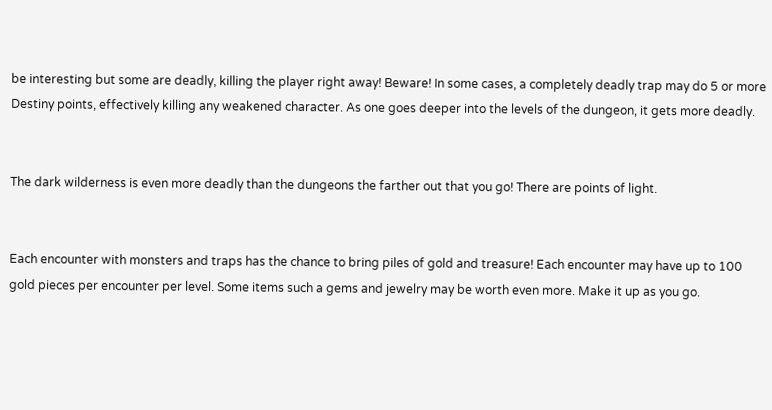be interesting but some are deadly, killing the player right away! Beware! In some cases, a completely deadly trap may do 5 or more Destiny points, effectively killing any weakened character. As one goes deeper into the levels of the dungeon, it gets more deadly.


The dark wilderness is even more deadly than the dungeons the farther out that you go! There are points of light.


Each encounter with monsters and traps has the chance to bring piles of gold and treasure! Each encounter may have up to 100 gold pieces per encounter per level. Some items such a gems and jewelry may be worth even more. Make it up as you go.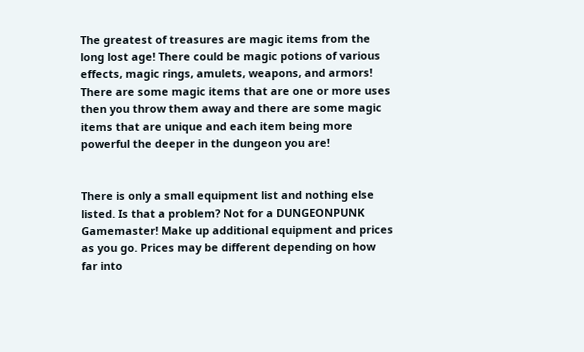The greatest of treasures are magic items from the long lost age! There could be magic potions of various effects, magic rings, amulets, weapons, and armors! There are some magic items that are one or more uses then you throw them away and there are some magic items that are unique and each item being more powerful the deeper in the dungeon you are!


There is only a small equipment list and nothing else listed. Is that a problem? Not for a DUNGEONPUNK Gamemaster! Make up additional equipment and prices as you go. Prices may be different depending on how far into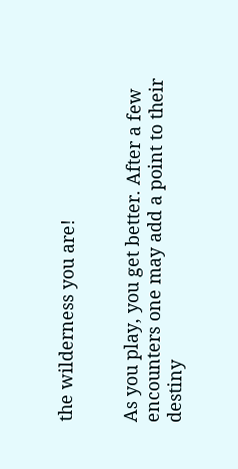the wilderness you are!


As you play, you get better. After a few encounters one may add a point to their destiny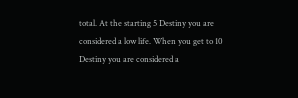total. At the starting 5 Destiny you are considered a low life. When you get to 10 Destiny you are considered a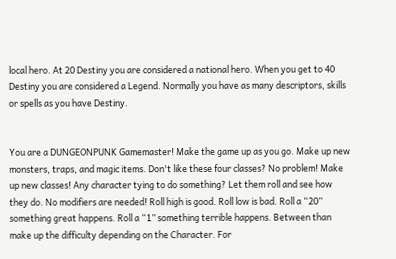local hero. At 20 Destiny you are considered a national hero. When you get to 40 Destiny you are considered a Legend. Normally you have as many descriptors, skills or spells as you have Destiny.


You are a DUNGEONPUNK Gamemaster! Make the game up as you go. Make up new monsters, traps, and magic items. Don't like these four classes? No problem! Make up new classes! Any character tying to do something? Let them roll and see how they do. No modifiers are needed! Roll high is good. Roll low is bad. Roll a “20” something great happens. Roll a “1” something terrible happens. Between than make up the difficulty depending on the Character. For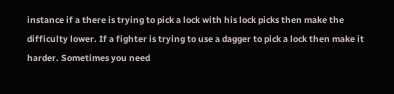instance if a there is trying to pick a lock with his lock picks then make the difficulty lower. If a fighter is trying to use a dagger to pick a lock then make it harder. Sometimes you need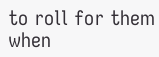to roll for them when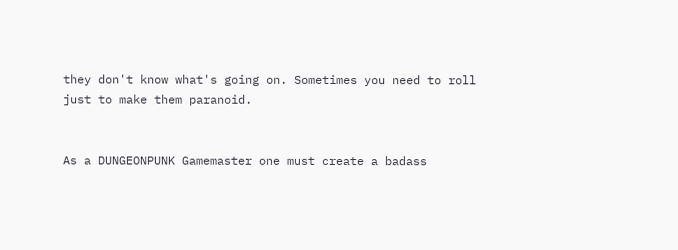they don't know what's going on. Sometimes you need to roll just to make them paranoid.


As a DUNGEONPUNK Gamemaster one must create a badass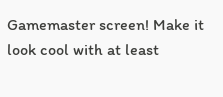Gamemaster screen! Make it look cool with at least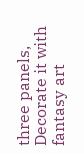three panels, Decorate it with fantasy art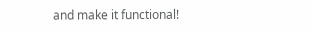and make it functional!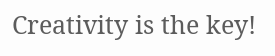Creativity is the key!